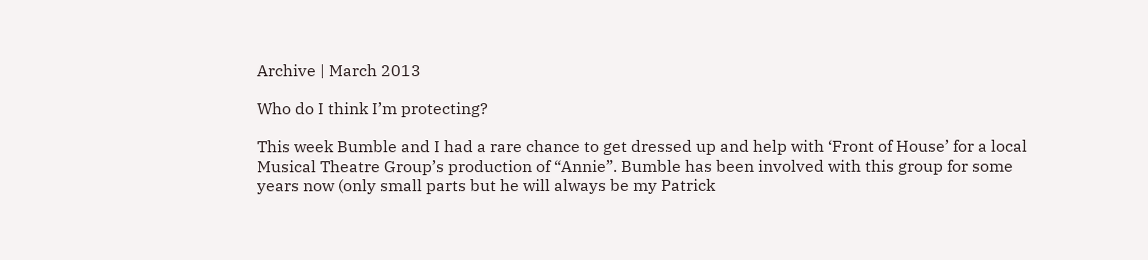Archive | March 2013

Who do I think I’m protecting?

This week Bumble and I had a rare chance to get dressed up and help with ‘Front of House’ for a local Musical Theatre Group’s production of “Annie”. Bumble has been involved with this group for some years now (only small parts but he will always be my Patrick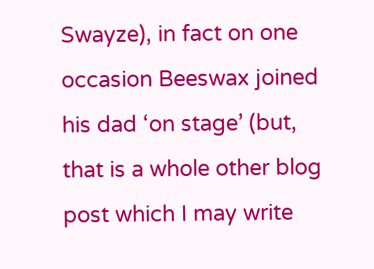Swayze), in fact on one occasion Beeswax joined his dad ‘on stage’ (but, that is a whole other blog post which I may write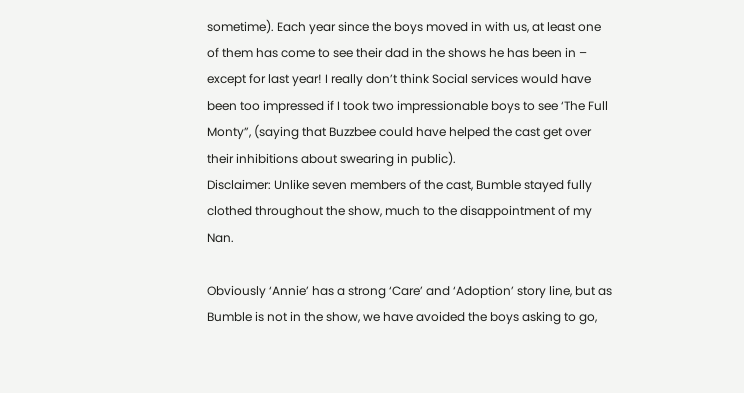sometime). Each year since the boys moved in with us, at least one of them has come to see their dad in the shows he has been in – except for last year! I really don’t think Social services would have been too impressed if I took two impressionable boys to see ‘The Full Monty”, (saying that Buzzbee could have helped the cast get over their inhibitions about swearing in public).
Disclaimer: Unlike seven members of the cast, Bumble stayed fully clothed throughout the show, much to the disappointment of my Nan.

Obviously ‘Annie’ has a strong ‘Care’ and ‘Adoption’ story line, but as Bumble is not in the show, we have avoided the boys asking to go,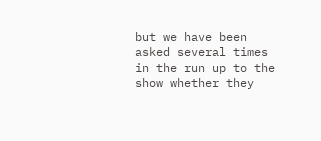but we have been asked several times in the run up to the show whether they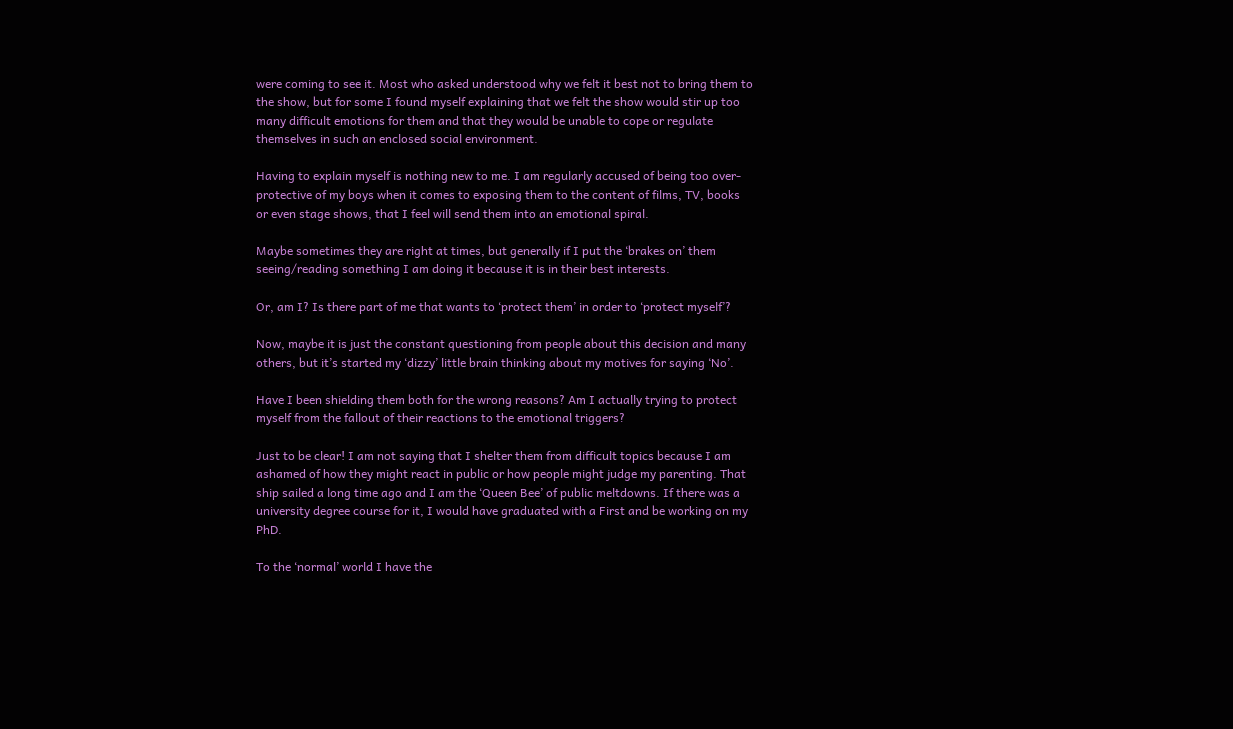were coming to see it. Most who asked understood why we felt it best not to bring them to the show, but for some I found myself explaining that we felt the show would stir up too many difficult emotions for them and that they would be unable to cope or regulate themselves in such an enclosed social environment.

Having to explain myself is nothing new to me. I am regularly accused of being too over-protective of my boys when it comes to exposing them to the content of films, TV, books or even stage shows, that I feel will send them into an emotional spiral.

Maybe sometimes they are right at times, but generally if I put the ‘brakes on’ them seeing/reading something I am doing it because it is in their best interests.

Or, am I? Is there part of me that wants to ‘protect them’ in order to ‘protect myself’?

Now, maybe it is just the constant questioning from people about this decision and many others, but it’s started my ‘dizzy’ little brain thinking about my motives for saying ‘No’.

Have I been shielding them both for the wrong reasons? Am I actually trying to protect myself from the fallout of their reactions to the emotional triggers?

Just to be clear! I am not saying that I shelter them from difficult topics because I am ashamed of how they might react in public or how people might judge my parenting. That ship sailed a long time ago and I am the ‘Queen Bee’ of public meltdowns. If there was a university degree course for it, I would have graduated with a First and be working on my PhD.

To the ‘normal’ world I have the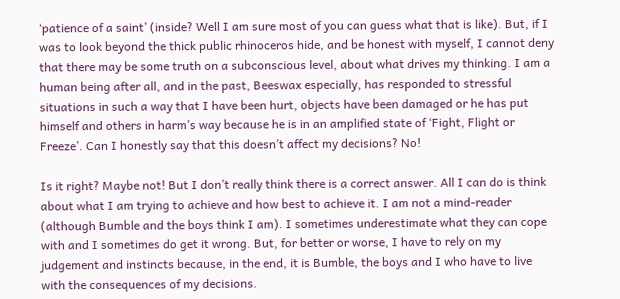‘patience of a saint’ (inside? Well I am sure most of you can guess what that is like). But, if I was to look beyond the thick public rhinoceros hide, and be honest with myself, I cannot deny that there may be some truth on a subconscious level, about what drives my thinking. I am a human being after all, and in the past, Beeswax especially, has responded to stressful situations in such a way that I have been hurt, objects have been damaged or he has put himself and others in harm’s way because he is in an amplified state of ‘Fight, Flight or Freeze’. Can I honestly say that this doesn’t affect my decisions? No!

Is it right? Maybe not! But I don’t really think there is a correct answer. All I can do is think about what I am trying to achieve and how best to achieve it. I am not a mind-reader (although Bumble and the boys think I am). I sometimes underestimate what they can cope with and I sometimes do get it wrong. But, for better or worse, I have to rely on my judgement and instincts because, in the end, it is Bumble, the boys and I who have to live with the consequences of my decisions.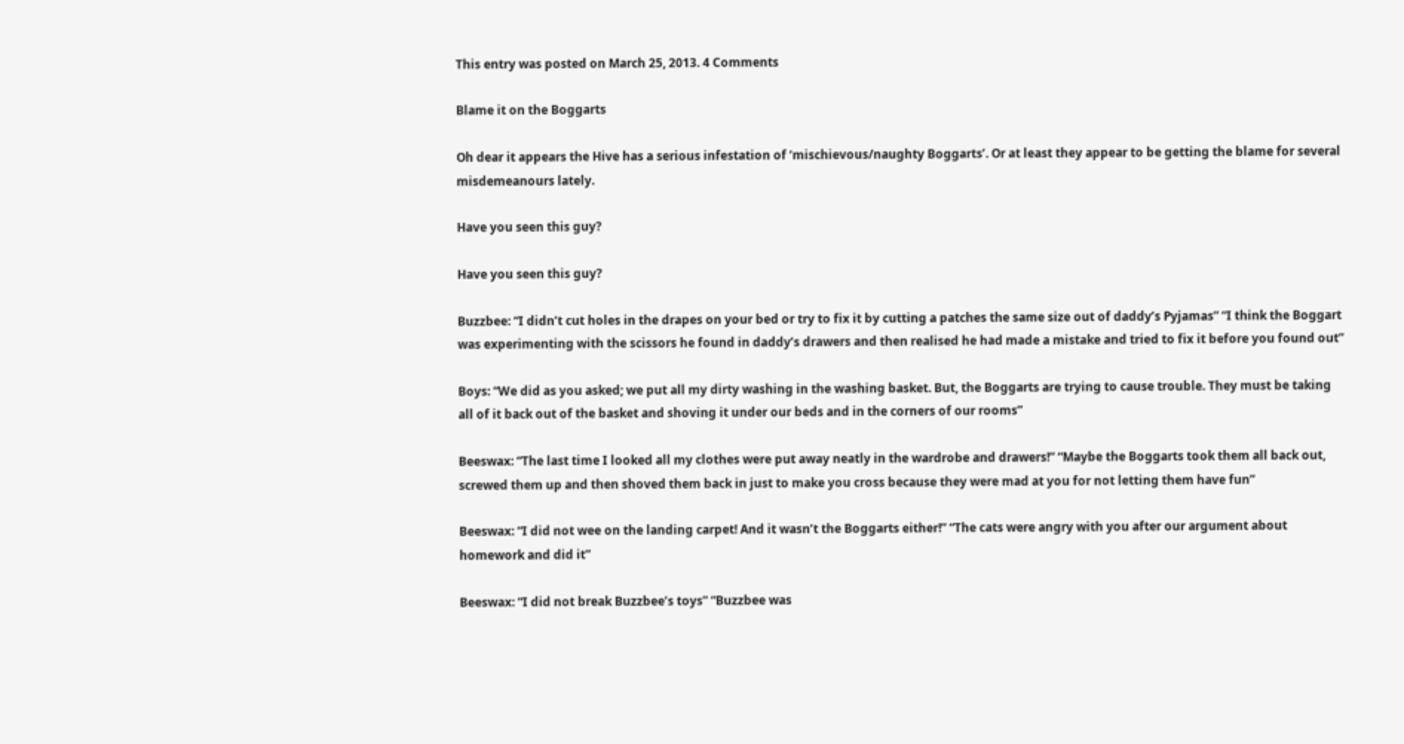This entry was posted on March 25, 2013. 4 Comments

Blame it on the Boggarts

Oh dear it appears the Hive has a serious infestation of ‘mischievous/naughty Boggarts’. Or at least they appear to be getting the blame for several misdemeanours lately.

Have you seen this guy?

Have you seen this guy?

Buzzbee: “I didn’t cut holes in the drapes on your bed or try to fix it by cutting a patches the same size out of daddy’s Pyjamas” “I think the Boggart was experimenting with the scissors he found in daddy’s drawers and then realised he had made a mistake and tried to fix it before you found out”

Boys: “We did as you asked; we put all my dirty washing in the washing basket. But, the Boggarts are trying to cause trouble. They must be taking all of it back out of the basket and shoving it under our beds and in the corners of our rooms”

Beeswax: “The last time I looked all my clothes were put away neatly in the wardrobe and drawers!” “Maybe the Boggarts took them all back out, screwed them up and then shoved them back in just to make you cross because they were mad at you for not letting them have fun”

Beeswax: “I did not wee on the landing carpet! And it wasn’t the Boggarts either!” “The cats were angry with you after our argument about homework and did it”

Beeswax: “I did not break Buzzbee’s toys” “Buzzbee was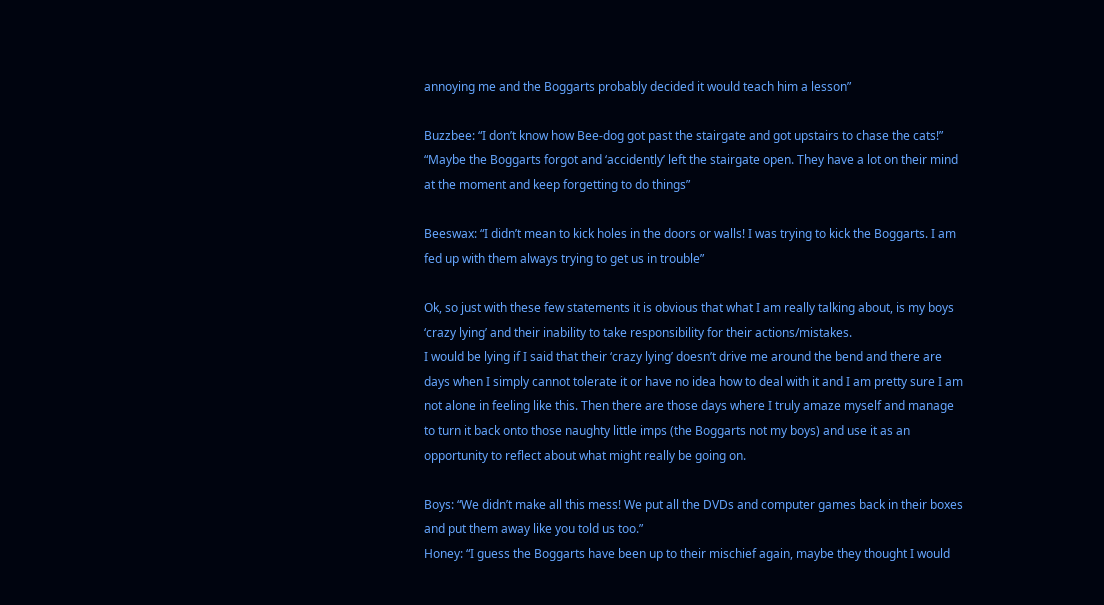annoying me and the Boggarts probably decided it would teach him a lesson”

Buzzbee: “I don’t know how Bee-dog got past the stairgate and got upstairs to chase the cats!” “Maybe the Boggarts forgot and ‘accidently’ left the stairgate open. They have a lot on their mind at the moment and keep forgetting to do things”

Beeswax: “I didn’t mean to kick holes in the doors or walls! I was trying to kick the Boggarts. I am fed up with them always trying to get us in trouble”

Ok, so just with these few statements it is obvious that what I am really talking about, is my boys ‘crazy lying’ and their inability to take responsibility for their actions/mistakes.
I would be lying if I said that their ‘crazy lying’ doesn’t drive me around the bend and there are days when I simply cannot tolerate it or have no idea how to deal with it and I am pretty sure I am not alone in feeling like this. Then there are those days where I truly amaze myself and manage to turn it back onto those naughty little imps (the Boggarts not my boys) and use it as an opportunity to reflect about what might really be going on.

Boys: “We didn’t make all this mess! We put all the DVDs and computer games back in their boxes and put them away like you told us too.”
Honey: “I guess the Boggarts have been up to their mischief again, maybe they thought I would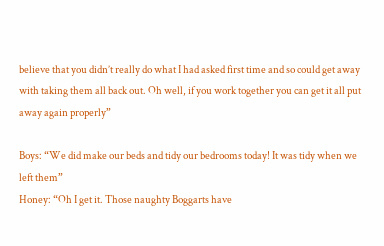believe that you didn’t really do what I had asked first time and so could get away with taking them all back out. Oh well, if you work together you can get it all put away again properly”

Boys: “We did make our beds and tidy our bedrooms today! It was tidy when we left them”
Honey: “Oh I get it. Those naughty Boggarts have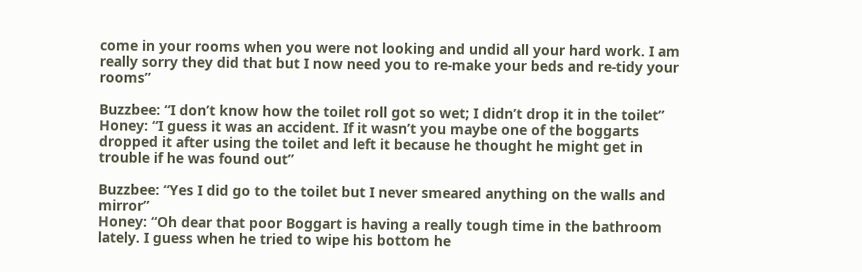come in your rooms when you were not looking and undid all your hard work. I am really sorry they did that but I now need you to re-make your beds and re-tidy your rooms”

Buzzbee: “I don’t know how the toilet roll got so wet; I didn’t drop it in the toilet”
Honey: “I guess it was an accident. If it wasn’t you maybe one of the boggarts dropped it after using the toilet and left it because he thought he might get in trouble if he was found out”

Buzzbee: “Yes I did go to the toilet but I never smeared anything on the walls and mirror”
Honey: “Oh dear that poor Boggart is having a really tough time in the bathroom lately. I guess when he tried to wipe his bottom he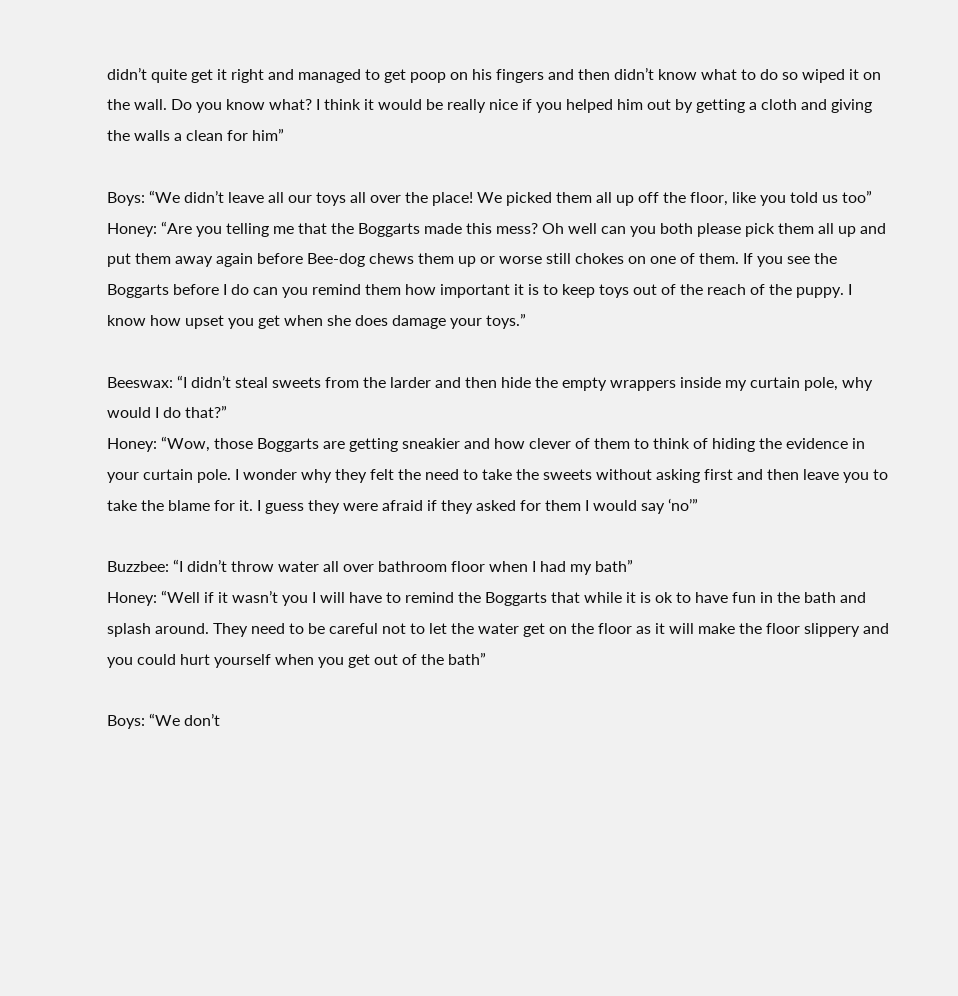didn’t quite get it right and managed to get poop on his fingers and then didn’t know what to do so wiped it on the wall. Do you know what? I think it would be really nice if you helped him out by getting a cloth and giving the walls a clean for him”

Boys: “We didn’t leave all our toys all over the place! We picked them all up off the floor, like you told us too”
Honey: “Are you telling me that the Boggarts made this mess? Oh well can you both please pick them all up and put them away again before Bee-dog chews them up or worse still chokes on one of them. If you see the Boggarts before I do can you remind them how important it is to keep toys out of the reach of the puppy. I know how upset you get when she does damage your toys.”

Beeswax: “I didn’t steal sweets from the larder and then hide the empty wrappers inside my curtain pole, why would I do that?”
Honey: “Wow, those Boggarts are getting sneakier and how clever of them to think of hiding the evidence in your curtain pole. I wonder why they felt the need to take the sweets without asking first and then leave you to take the blame for it. I guess they were afraid if they asked for them I would say ‘no’”

Buzzbee: “I didn’t throw water all over bathroom floor when I had my bath”
Honey: “Well if it wasn’t you I will have to remind the Boggarts that while it is ok to have fun in the bath and splash around. They need to be careful not to let the water get on the floor as it will make the floor slippery and you could hurt yourself when you get out of the bath”

Boys: “We don’t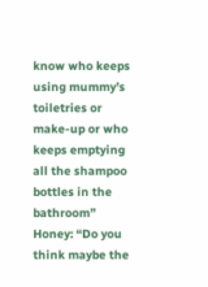know who keeps using mummy’s toiletries or make-up or who keeps emptying all the shampoo bottles in the bathroom”
Honey: “Do you think maybe the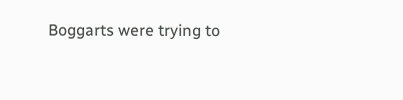Boggarts were trying to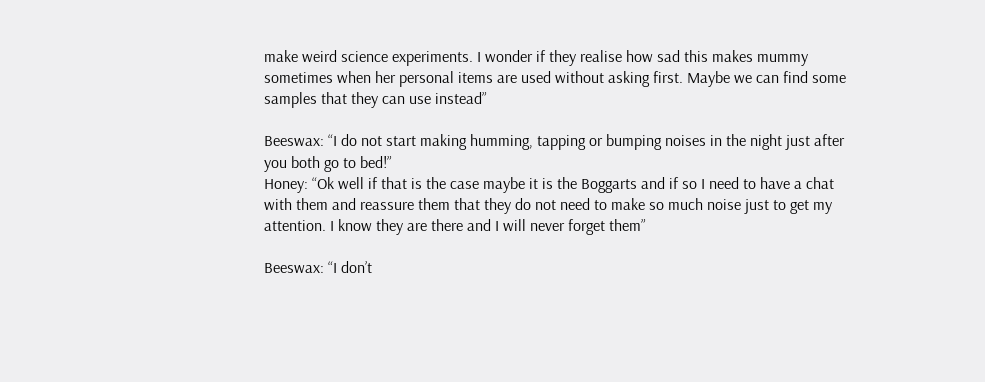make weird science experiments. I wonder if they realise how sad this makes mummy sometimes when her personal items are used without asking first. Maybe we can find some samples that they can use instead”

Beeswax: “I do not start making humming, tapping or bumping noises in the night just after you both go to bed!”
Honey: “Ok well if that is the case maybe it is the Boggarts and if so I need to have a chat with them and reassure them that they do not need to make so much noise just to get my attention. I know they are there and I will never forget them”

Beeswax: “I don’t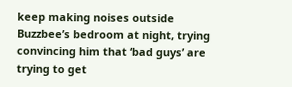keep making noises outside Buzzbee’s bedroom at night, trying convincing him that ‘bad guys’ are trying to get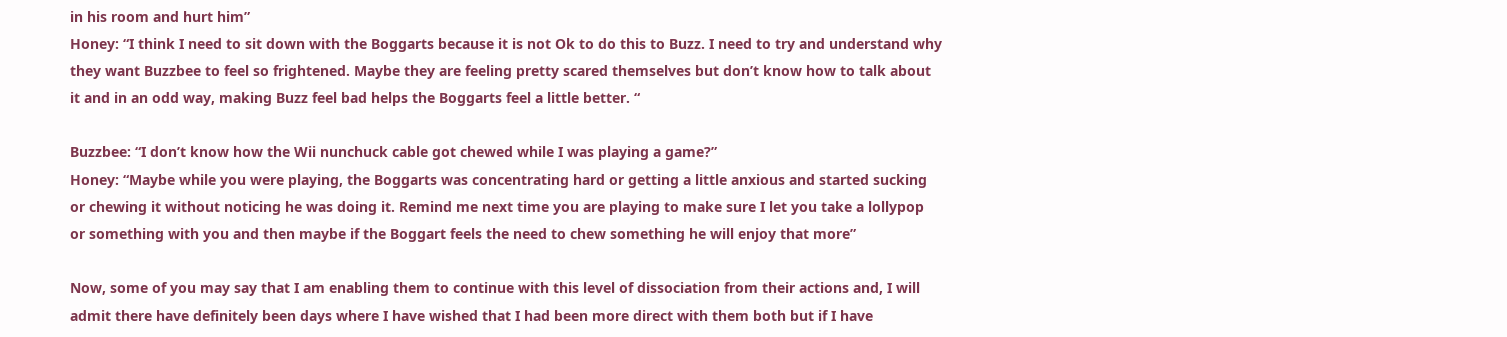in his room and hurt him”
Honey: “I think I need to sit down with the Boggarts because it is not Ok to do this to Buzz. I need to try and understand why they want Buzzbee to feel so frightened. Maybe they are feeling pretty scared themselves but don’t know how to talk about it and in an odd way, making Buzz feel bad helps the Boggarts feel a little better. “

Buzzbee: “I don’t know how the Wii nunchuck cable got chewed while I was playing a game?”
Honey: “Maybe while you were playing, the Boggarts was concentrating hard or getting a little anxious and started sucking or chewing it without noticing he was doing it. Remind me next time you are playing to make sure I let you take a lollypop or something with you and then maybe if the Boggart feels the need to chew something he will enjoy that more”

Now, some of you may say that I am enabling them to continue with this level of dissociation from their actions and, I will admit there have definitely been days where I have wished that I had been more direct with them both but if I have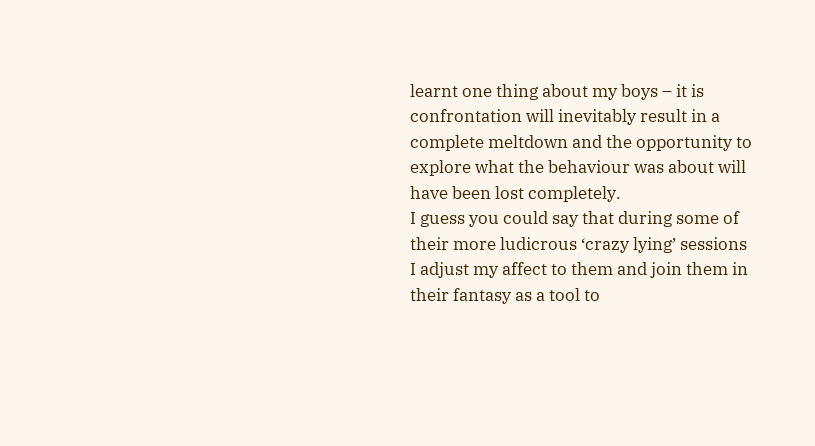learnt one thing about my boys – it is confrontation will inevitably result in a complete meltdown and the opportunity to explore what the behaviour was about will have been lost completely.
I guess you could say that during some of their more ludicrous ‘crazy lying’ sessions I adjust my affect to them and join them in their fantasy as a tool to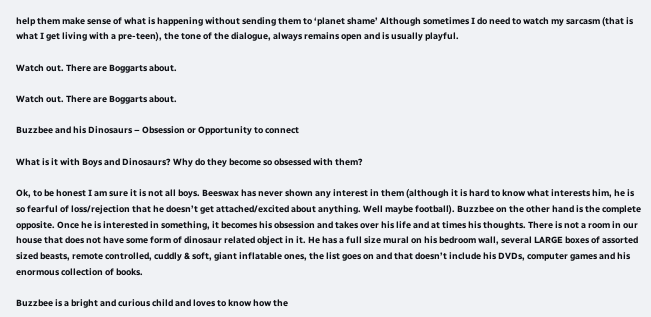help them make sense of what is happening without sending them to ‘planet shame’ Although sometimes I do need to watch my sarcasm (that is what I get living with a pre-teen), the tone of the dialogue, always remains open and is usually playful.

Watch out. There are Boggarts about.

Watch out. There are Boggarts about.

Buzzbee and his Dinosaurs – Obsession or Opportunity to connect

What is it with Boys and Dinosaurs? Why do they become so obsessed with them?

Ok, to be honest I am sure it is not all boys. Beeswax has never shown any interest in them (although it is hard to know what interests him, he is so fearful of loss/rejection that he doesn’t get attached/excited about anything. Well maybe football). Buzzbee on the other hand is the complete opposite. Once he is interested in something, it becomes his obsession and takes over his life and at times his thoughts. There is not a room in our house that does not have some form of dinosaur related object in it. He has a full size mural on his bedroom wall, several LARGE boxes of assorted sized beasts, remote controlled, cuddly & soft, giant inflatable ones, the list goes on and that doesn’t include his DVDs, computer games and his enormous collection of books.

Buzzbee is a bright and curious child and loves to know how the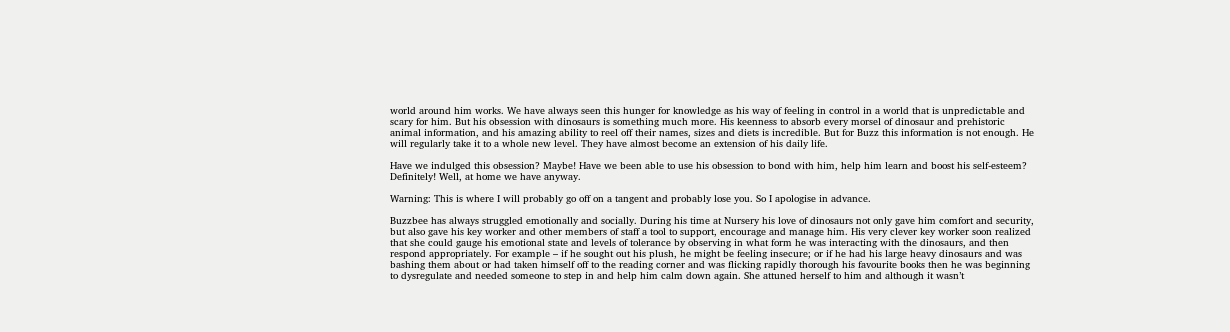world around him works. We have always seen this hunger for knowledge as his way of feeling in control in a world that is unpredictable and scary for him. But his obsession with dinosaurs is something much more. His keenness to absorb every morsel of dinosaur and prehistoric animal information, and his amazing ability to reel off their names, sizes and diets is incredible. But for Buzz this information is not enough. He will regularly take it to a whole new level. They have almost become an extension of his daily life.

Have we indulged this obsession? Maybe! Have we been able to use his obsession to bond with him, help him learn and boost his self-esteem? Definitely! Well, at home we have anyway.

Warning: This is where I will probably go off on a tangent and probably lose you. So I apologise in advance.

Buzzbee has always struggled emotionally and socially. During his time at Nursery his love of dinosaurs not only gave him comfort and security, but also gave his key worker and other members of staff a tool to support, encourage and manage him. His very clever key worker soon realized that she could gauge his emotional state and levels of tolerance by observing in what form he was interacting with the dinosaurs, and then respond appropriately. For example – if he sought out his plush, he might be feeling insecure; or if he had his large heavy dinosaurs and was bashing them about or had taken himself off to the reading corner and was flicking rapidly thorough his favourite books then he was beginning to dysregulate and needed someone to step in and help him calm down again. She attuned herself to him and although it wasn’t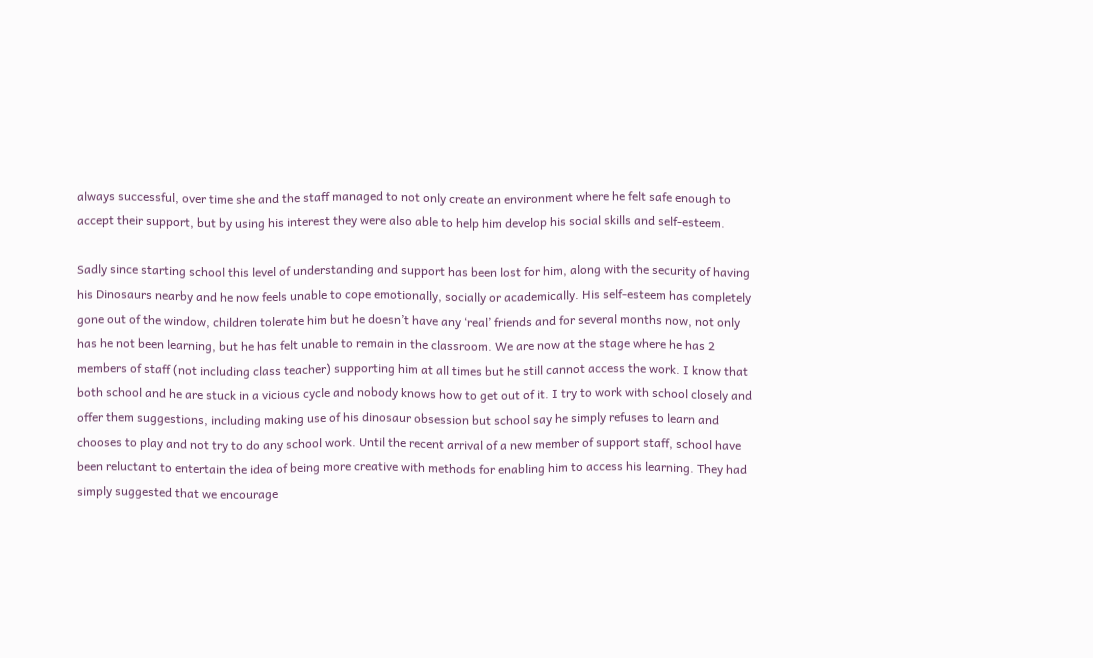always successful, over time she and the staff managed to not only create an environment where he felt safe enough to accept their support, but by using his interest they were also able to help him develop his social skills and self-esteem.

Sadly since starting school this level of understanding and support has been lost for him, along with the security of having his Dinosaurs nearby and he now feels unable to cope emotionally, socially or academically. His self-esteem has completely gone out of the window, children tolerate him but he doesn’t have any ‘real’ friends and for several months now, not only has he not been learning, but he has felt unable to remain in the classroom. We are now at the stage where he has 2 members of staff (not including class teacher) supporting him at all times but he still cannot access the work. I know that both school and he are stuck in a vicious cycle and nobody knows how to get out of it. I try to work with school closely and offer them suggestions, including making use of his dinosaur obsession but school say he simply refuses to learn and chooses to play and not try to do any school work. Until the recent arrival of a new member of support staff, school have been reluctant to entertain the idea of being more creative with methods for enabling him to access his learning. They had simply suggested that we encourage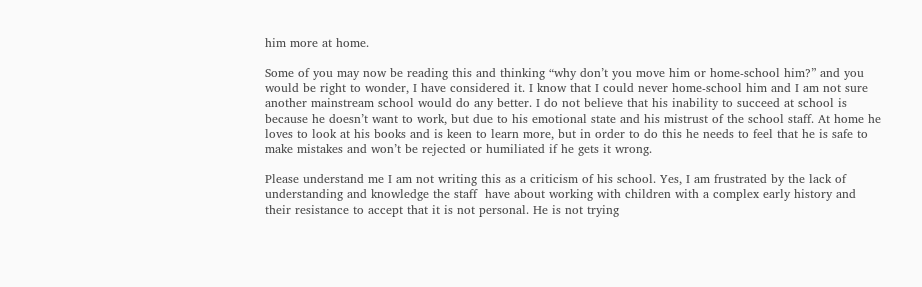him more at home.

Some of you may now be reading this and thinking “why don’t you move him or home-school him?” and you would be right to wonder, I have considered it. I know that I could never home-school him and I am not sure another mainstream school would do any better. I do not believe that his inability to succeed at school is because he doesn’t want to work, but due to his emotional state and his mistrust of the school staff. At home he loves to look at his books and is keen to learn more, but in order to do this he needs to feel that he is safe to make mistakes and won’t be rejected or humiliated if he gets it wrong.

Please understand me I am not writing this as a criticism of his school. Yes, I am frustrated by the lack of understanding and knowledge the staff  have about working with children with a complex early history and their resistance to accept that it is not personal. He is not trying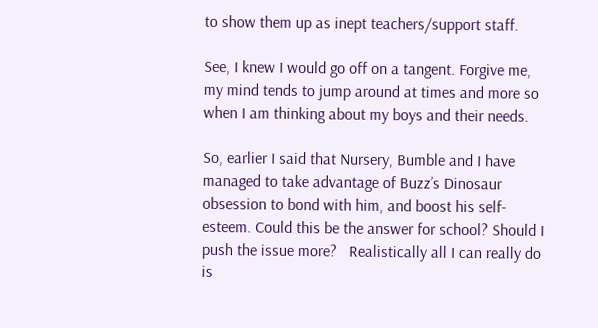to show them up as inept teachers/support staff.

See, I knew I would go off on a tangent. Forgive me, my mind tends to jump around at times and more so when I am thinking about my boys and their needs.

So, earlier I said that Nursery, Bumble and I have managed to take advantage of Buzz’s Dinosaur obsession to bond with him, and boost his self-esteem. Could this be the answer for school? Should I push the issue more?   Realistically all I can really do is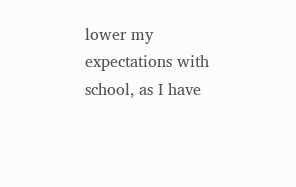lower my expectations with school, as I have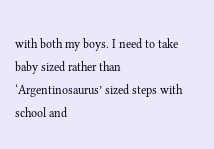with both my boys. I need to take baby sized rather than ‘Argentinosaurus’ sized steps with school and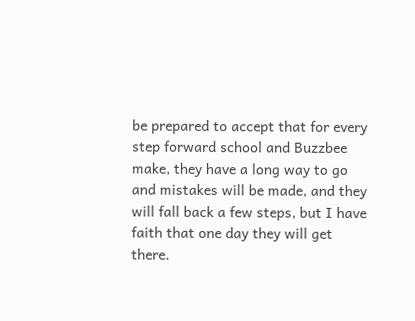be prepared to accept that for every step forward school and Buzzbee make, they have a long way to go and mistakes will be made, and they will fall back a few steps, but I have faith that one day they will get there.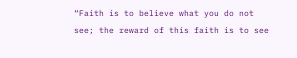“Faith is to believe what you do not see; the reward of this faith is to see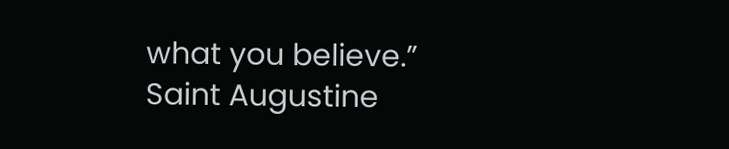what you believe.”  Saint Augustine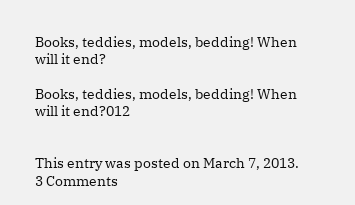Books, teddies, models, bedding! When will it end?

Books, teddies, models, bedding! When will it end?012


This entry was posted on March 7, 2013. 3 Comments